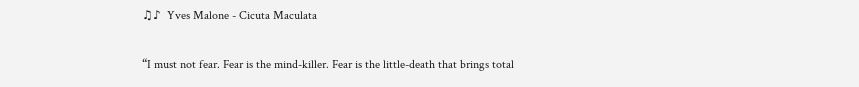♫♪  Yves Malone - Cicuta Maculata

“I must not fear. Fear is the mind-killer. Fear is the little-death that brings total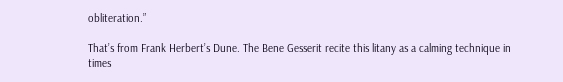obliteration.”

That’s from Frank Herbert’s Dune. The Bene Gesserit recite this litany as a calming technique in times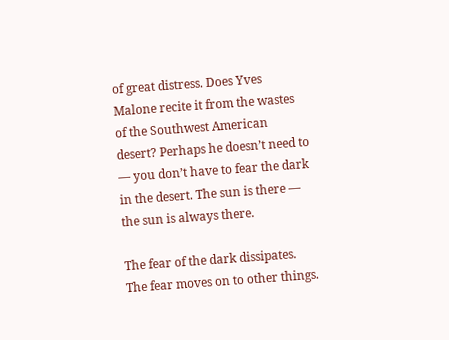of great distress. Does Yves Malone recite it from the wastes of the Southwest American desert? Perhaps he doesn’t need to — you don’t have to fear the dark in the desert. The sun is there — the sun is always there.

The fear of the dark dissipates. The fear moves on to other things.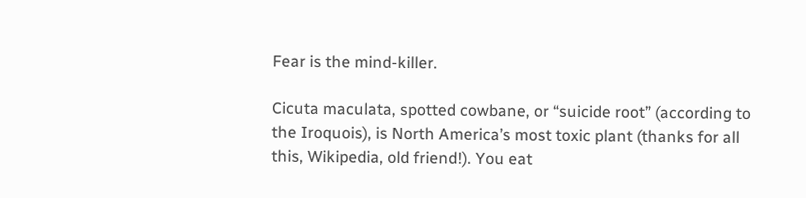Fear is the mind-killer.

Cicuta maculata, spotted cowbane, or “suicide root” (according to the Iroquois), is North America’s most toxic plant (thanks for all this, Wikipedia, old friend!). You eat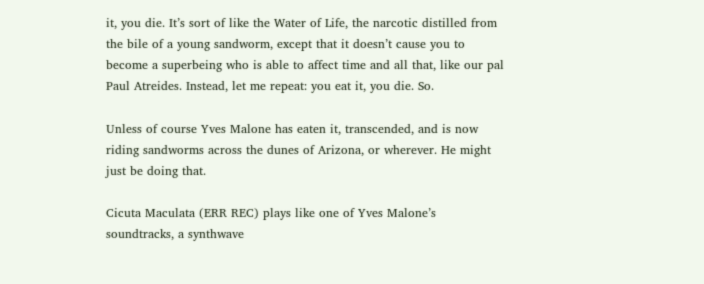it, you die. It’s sort of like the Water of Life, the narcotic distilled from the bile of a young sandworm, except that it doesn’t cause you to become a superbeing who is able to affect time and all that, like our pal Paul Atreides. Instead, let me repeat: you eat it, you die. So.

Unless of course Yves Malone has eaten it, transcended, and is now riding sandworms across the dunes of Arizona, or wherever. He might just be doing that.

Cicuta Maculata (ERR REC) plays like one of Yves Malone’s soundtracks, a synthwave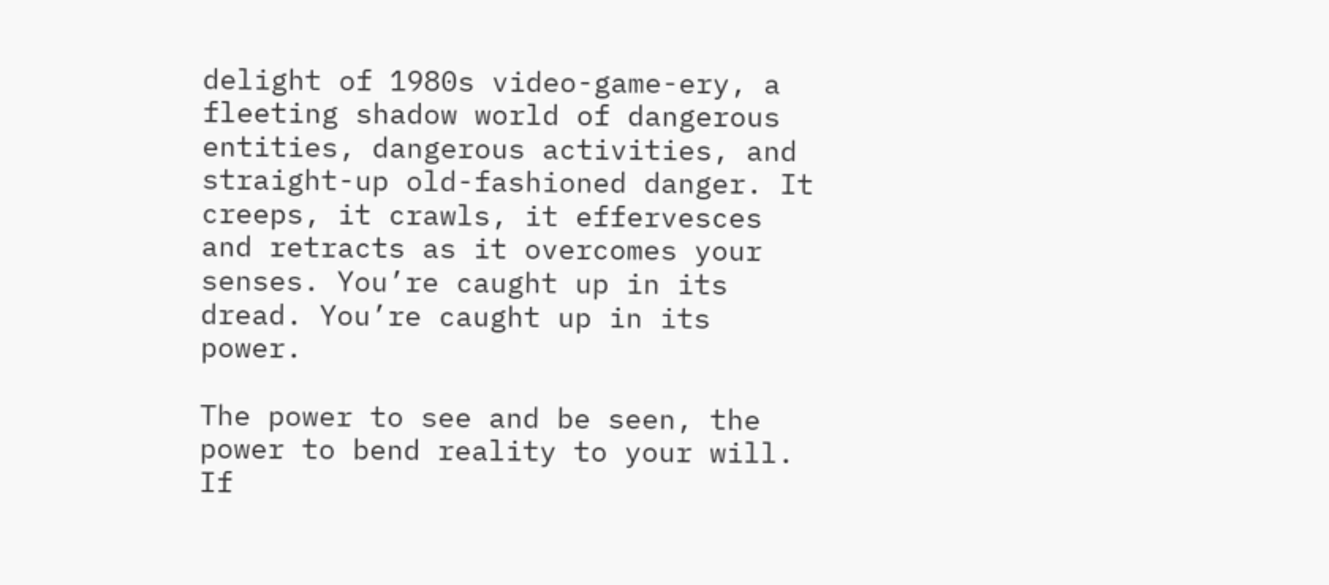delight of 1980s video-game-ery, a fleeting shadow world of dangerous entities, dangerous activities, and straight-up old-fashioned danger. It creeps, it crawls, it effervesces and retracts as it overcomes your senses. You’re caught up in its dread. You’re caught up in its power.

The power to see and be seen, the power to bend reality to your will. If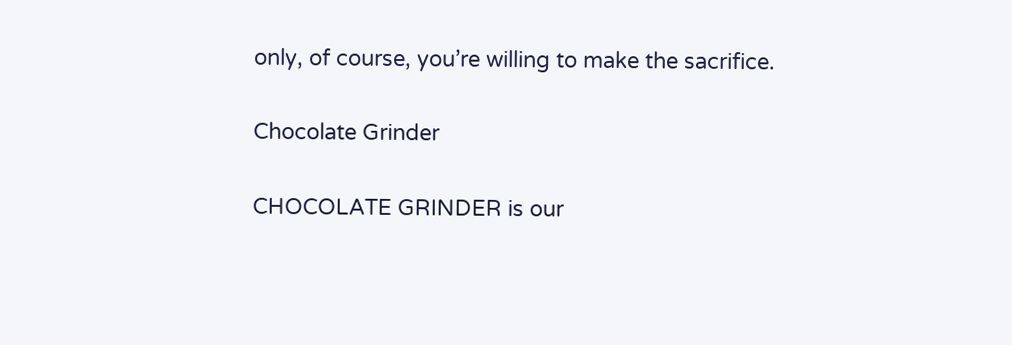only, of course, you’re willing to make the sacrifice.

Chocolate Grinder

CHOCOLATE GRINDER is our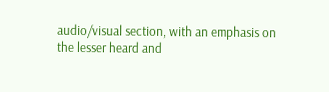audio/visual section, with an emphasis on the lesser heard and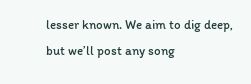lesser known. We aim to dig deep, but we’ll post any song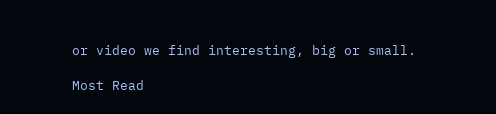or video we find interesting, big or small.

Most Read